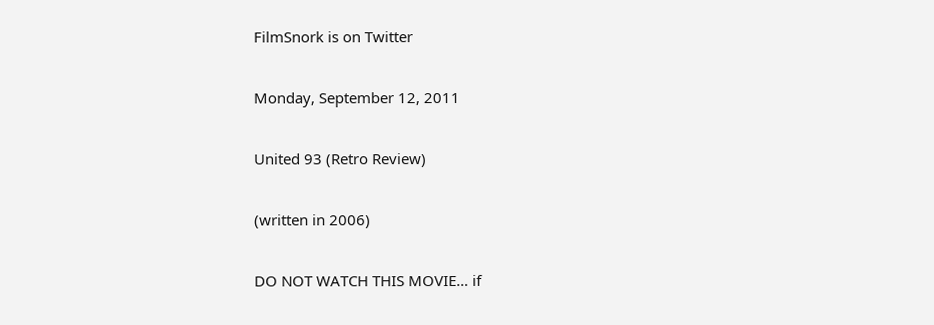FilmSnork is on Twitter

Monday, September 12, 2011

United 93 (Retro Review)

(written in 2006)

DO NOT WATCH THIS MOVIE… if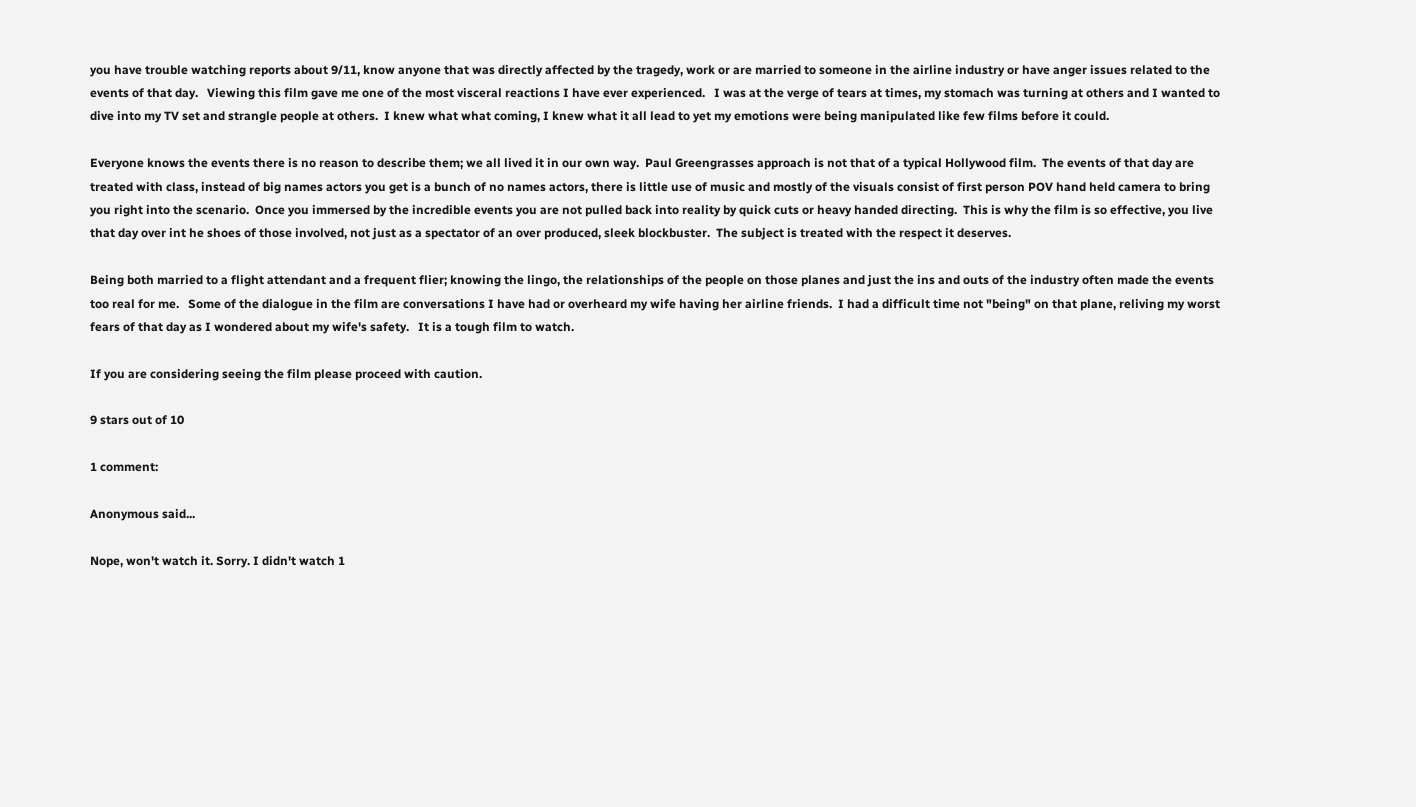you have trouble watching reports about 9/11, know anyone that was directly affected by the tragedy, work or are married to someone in the airline industry or have anger issues related to the events of that day.   Viewing this film gave me one of the most visceral reactions I have ever experienced.   I was at the verge of tears at times, my stomach was turning at others and I wanted to dive into my TV set and strangle people at others.  I knew what what coming, I knew what it all lead to yet my emotions were being manipulated like few films before it could.

Everyone knows the events there is no reason to describe them; we all lived it in our own way.  Paul Greengrasses approach is not that of a typical Hollywood film.  The events of that day are treated with class, instead of big names actors you get is a bunch of no names actors, there is little use of music and mostly of the visuals consist of first person POV hand held camera to bring you right into the scenario.  Once you immersed by the incredible events you are not pulled back into reality by quick cuts or heavy handed directing.  This is why the film is so effective, you live that day over int he shoes of those involved, not just as a spectator of an over produced, sleek blockbuster.  The subject is treated with the respect it deserves.

Being both married to a flight attendant and a frequent flier; knowing the lingo, the relationships of the people on those planes and just the ins and outs of the industry often made the events too real for me.   Some of the dialogue in the film are conversations I have had or overheard my wife having her airline friends.  I had a difficult time not "being" on that plane, reliving my worst fears of that day as I wondered about my wife's safety.   It is a tough film to watch.

If you are considering seeing the film please proceed with caution.

9 stars out of 10

1 comment:

Anonymous said...

Nope, won't watch it. Sorry. I didn't watch 1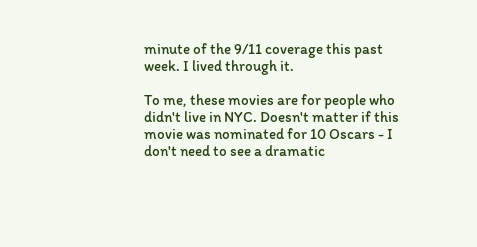minute of the 9/11 coverage this past week. I lived through it.

To me, these movies are for people who didn't live in NYC. Doesn't matter if this movie was nominated for 10 Oscars - I don't need to see a dramatic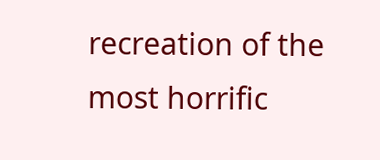recreation of the most horrific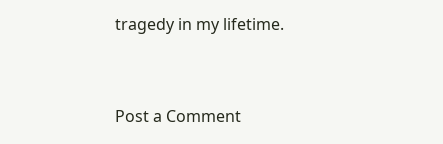tragedy in my lifetime.


Post a Comment